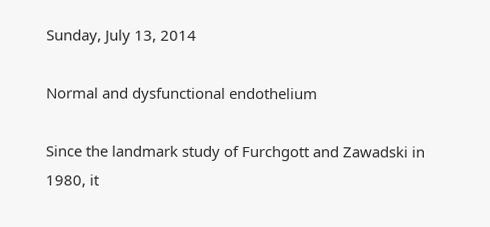Sunday, July 13, 2014

Normal and dysfunctional endothelium

Since the landmark study of Furchgott and Zawadski in 1980, it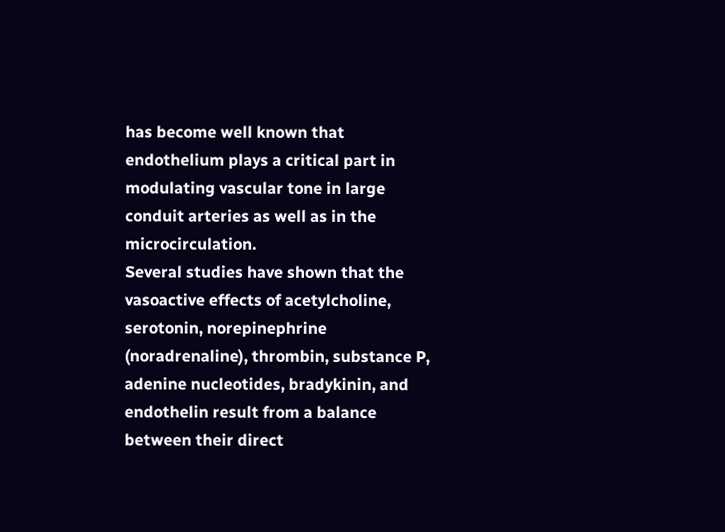has become well known that endothelium plays a critical part in modulating vascular tone in large conduit arteries as well as in the microcirculation.
Several studies have shown that the vasoactive effects of acetylcholine, serotonin, norepinephrine (noradrenaline), thrombin, substance P, adenine nucleotides, bradykinin, and endothelin result from a balance between their direct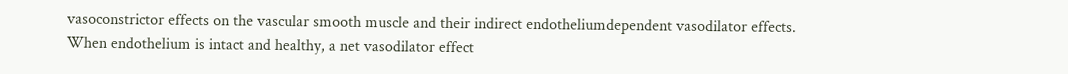vasoconstrictor effects on the vascular smooth muscle and their indirect endotheliumdependent vasodilator effects.
When endothelium is intact and healthy, a net vasodilator effect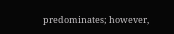predominates; however,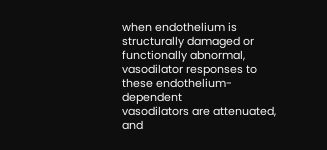when endothelium is structurally damaged or functionally abnormal, vasodilator responses to these endothelium-dependent
vasodilators are attenuated, and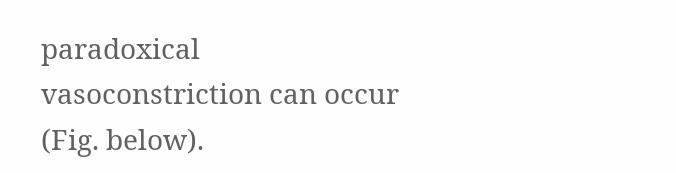paradoxical vasoconstriction can occur (Fig. below).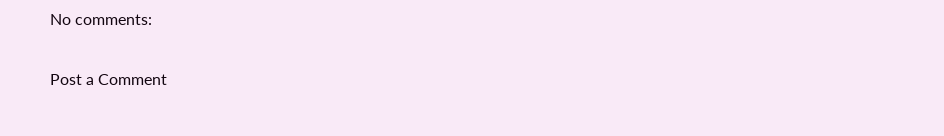No comments:

Post a Comment